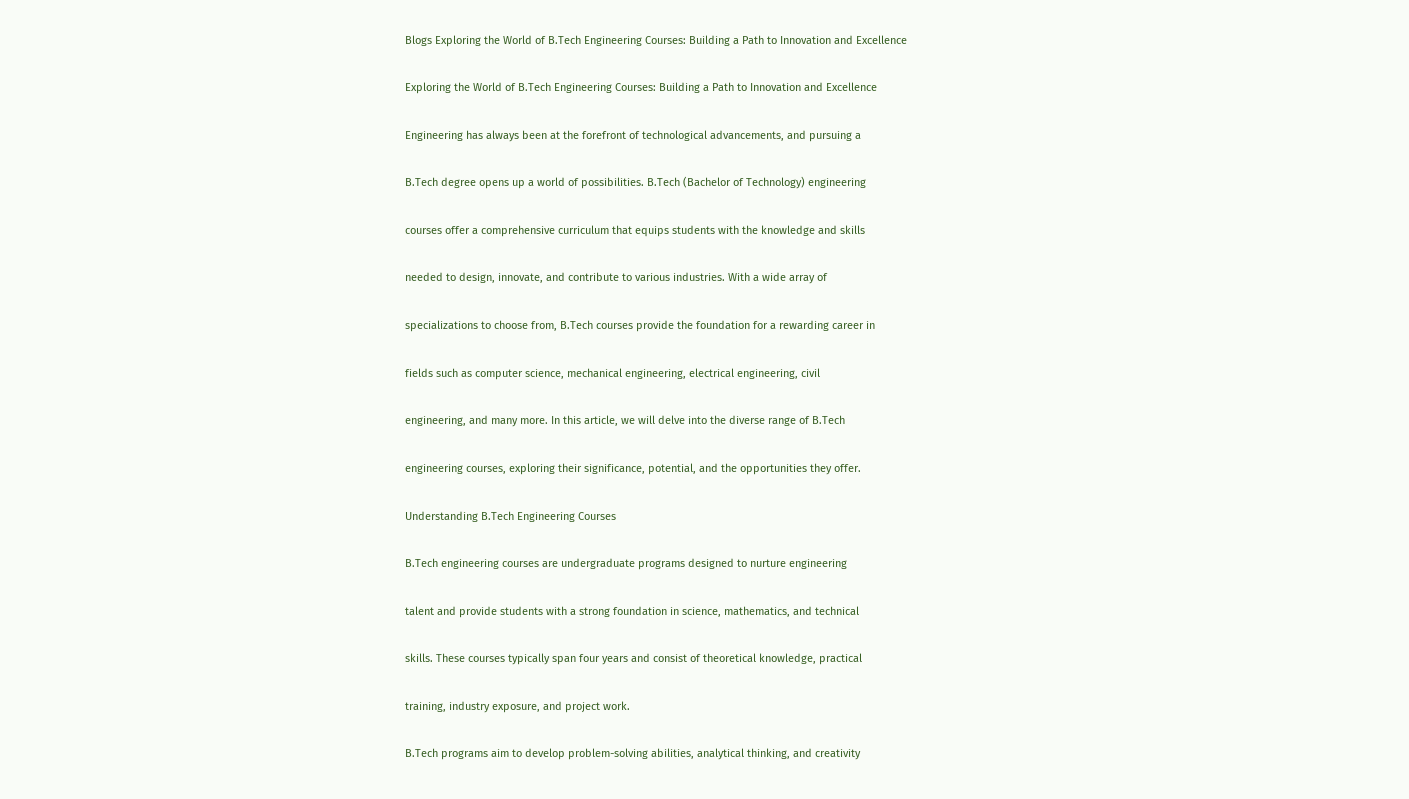Blogs Exploring the World of B.Tech Engineering Courses: Building a Path to Innovation and Excellence

Exploring the World of B.Tech Engineering Courses: Building a Path to Innovation and Excellence

Engineering has always been at the forefront of technological advancements, and pursuing a

B.Tech degree opens up a world of possibilities. B.Tech (Bachelor of Technology) engineering

courses offer a comprehensive curriculum that equips students with the knowledge and skills

needed to design, innovate, and contribute to various industries. With a wide array of

specializations to choose from, B.Tech courses provide the foundation for a rewarding career in

fields such as computer science, mechanical engineering, electrical engineering, civil

engineering, and many more. In this article, we will delve into the diverse range of B.Tech

engineering courses, exploring their significance, potential, and the opportunities they offer.

Understanding B.Tech Engineering Courses

B.Tech engineering courses are undergraduate programs designed to nurture engineering

talent and provide students with a strong foundation in science, mathematics, and technical

skills. These courses typically span four years and consist of theoretical knowledge, practical

training, industry exposure, and project work.

B.Tech programs aim to develop problem-solving abilities, analytical thinking, and creativity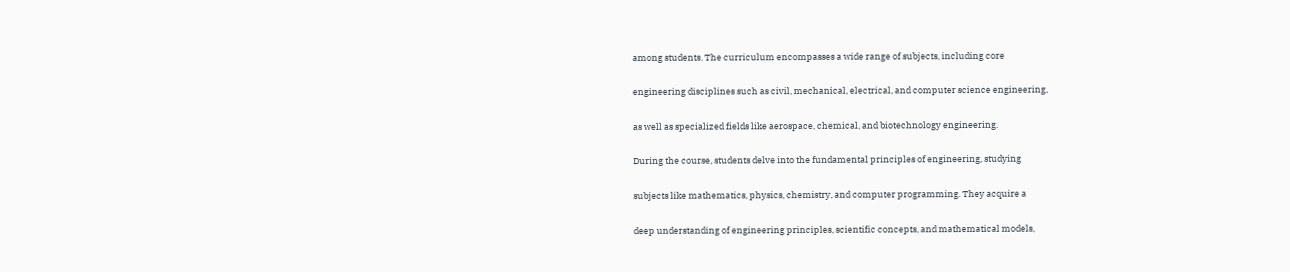among students. The curriculum encompasses a wide range of subjects, including core

engineering disciplines such as civil, mechanical, electrical, and computer science engineering,

as well as specialized fields like aerospace, chemical, and biotechnology engineering.

During the course, students delve into the fundamental principles of engineering, studying

subjects like mathematics, physics, chemistry, and computer programming. They acquire a

deep understanding of engineering principles, scientific concepts, and mathematical models,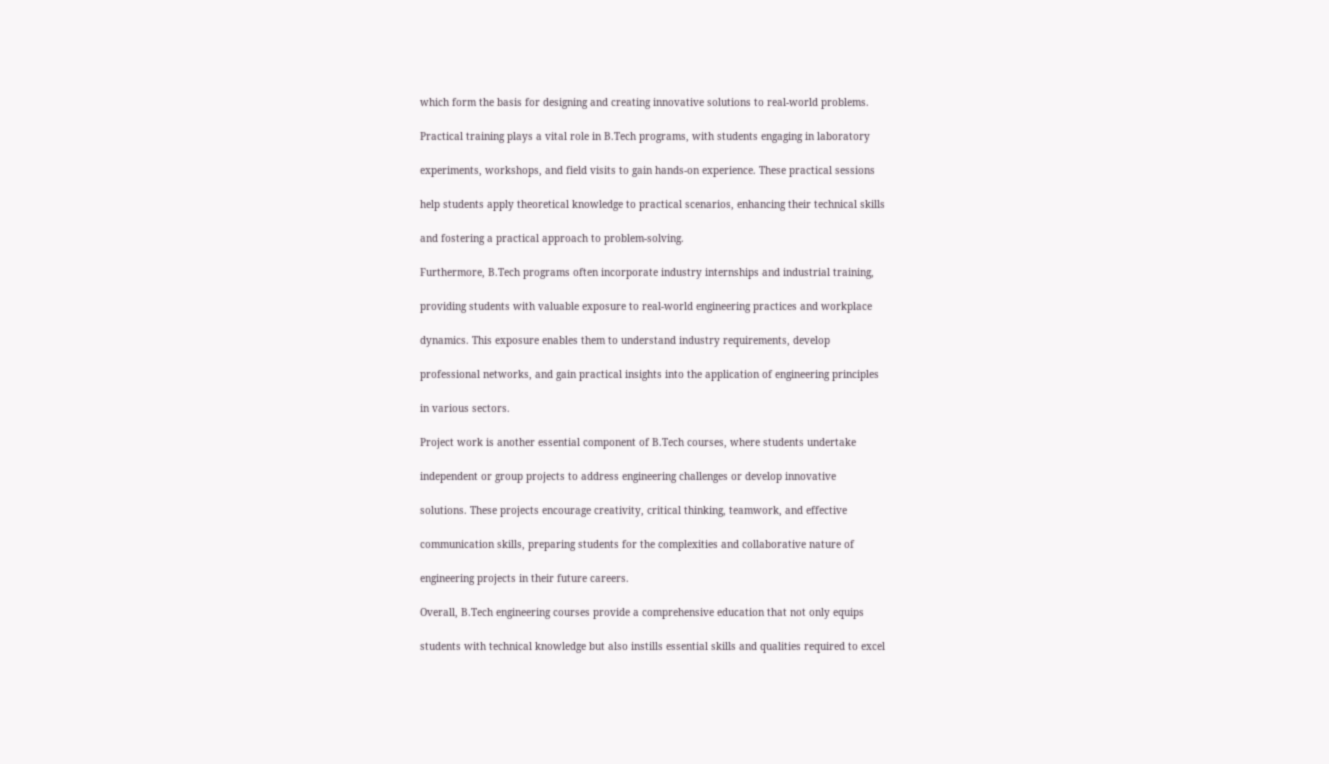which form the basis for designing and creating innovative solutions to real-world problems.

Practical training plays a vital role in B.Tech programs, with students engaging in laboratory

experiments, workshops, and field visits to gain hands-on experience. These practical sessions

help students apply theoretical knowledge to practical scenarios, enhancing their technical skills

and fostering a practical approach to problem-solving.

Furthermore, B.Tech programs often incorporate industry internships and industrial training,

providing students with valuable exposure to real-world engineering practices and workplace

dynamics. This exposure enables them to understand industry requirements, develop

professional networks, and gain practical insights into the application of engineering principles

in various sectors.

Project work is another essential component of B.Tech courses, where students undertake

independent or group projects to address engineering challenges or develop innovative

solutions. These projects encourage creativity, critical thinking, teamwork, and effective

communication skills, preparing students for the complexities and collaborative nature of

engineering projects in their future careers.

Overall, B.Tech engineering courses provide a comprehensive education that not only equips

students with technical knowledge but also instills essential skills and qualities required to excel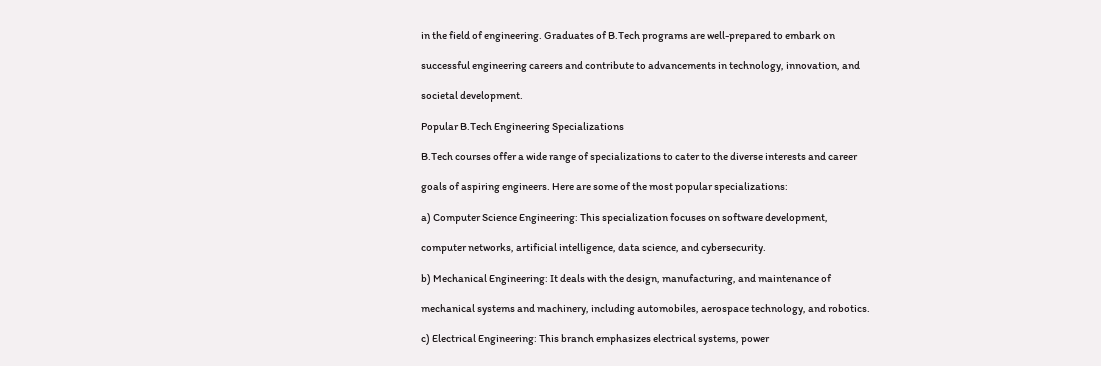in the field of engineering. Graduates of B.Tech programs are well-prepared to embark on

successful engineering careers and contribute to advancements in technology, innovation, and

societal development.

Popular B.Tech Engineering Specializations

B.Tech courses offer a wide range of specializations to cater to the diverse interests and career

goals of aspiring engineers. Here are some of the most popular specializations:

a) Computer Science Engineering: This specialization focuses on software development,

computer networks, artificial intelligence, data science, and cybersecurity.

b) Mechanical Engineering: It deals with the design, manufacturing, and maintenance of

mechanical systems and machinery, including automobiles, aerospace technology, and robotics.

c) Electrical Engineering: This branch emphasizes electrical systems, power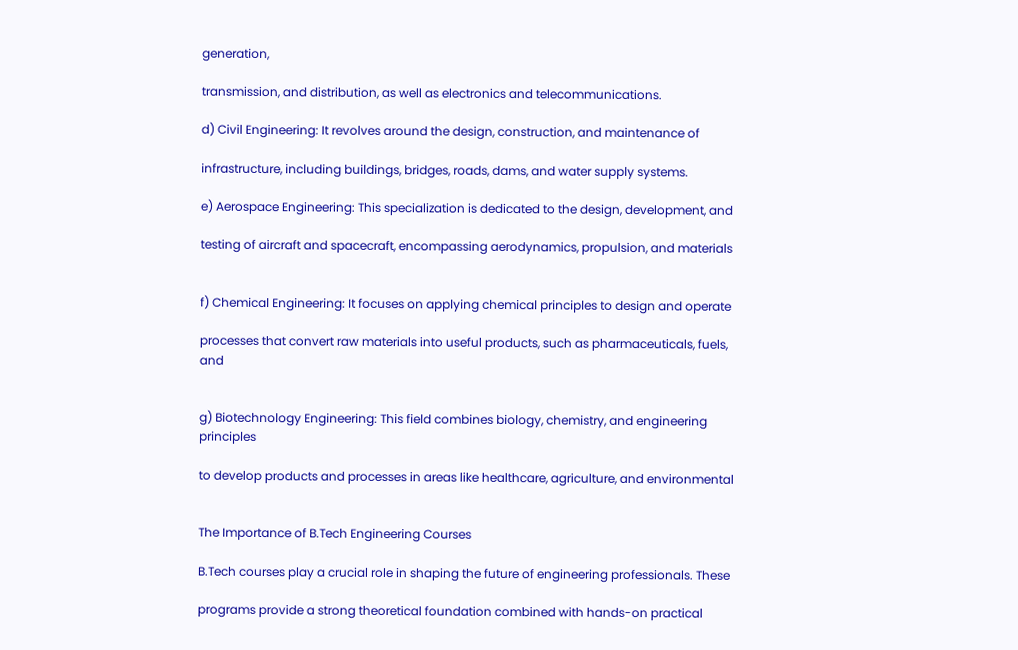generation,

transmission, and distribution, as well as electronics and telecommunications.

d) Civil Engineering: It revolves around the design, construction, and maintenance of

infrastructure, including buildings, bridges, roads, dams, and water supply systems.

e) Aerospace Engineering: This specialization is dedicated to the design, development, and

testing of aircraft and spacecraft, encompassing aerodynamics, propulsion, and materials


f) Chemical Engineering: It focuses on applying chemical principles to design and operate

processes that convert raw materials into useful products, such as pharmaceuticals, fuels, and


g) Biotechnology Engineering: This field combines biology, chemistry, and engineering principles

to develop products and processes in areas like healthcare, agriculture, and environmental


The Importance of B.Tech Engineering Courses

B.Tech courses play a crucial role in shaping the future of engineering professionals. These

programs provide a strong theoretical foundation combined with hands-on practical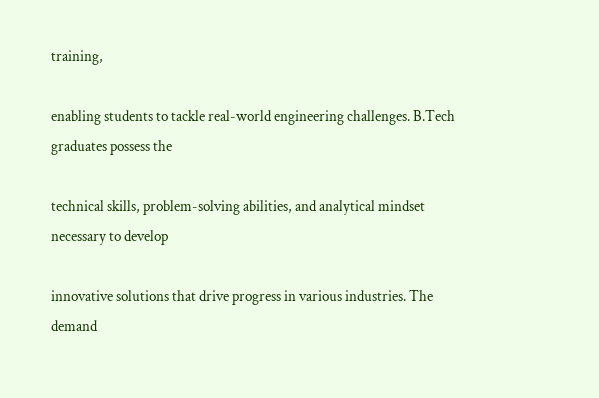training,

enabling students to tackle real-world engineering challenges. B.Tech graduates possess the

technical skills, problem-solving abilities, and analytical mindset necessary to develop

innovative solutions that drive progress in various industries. The demand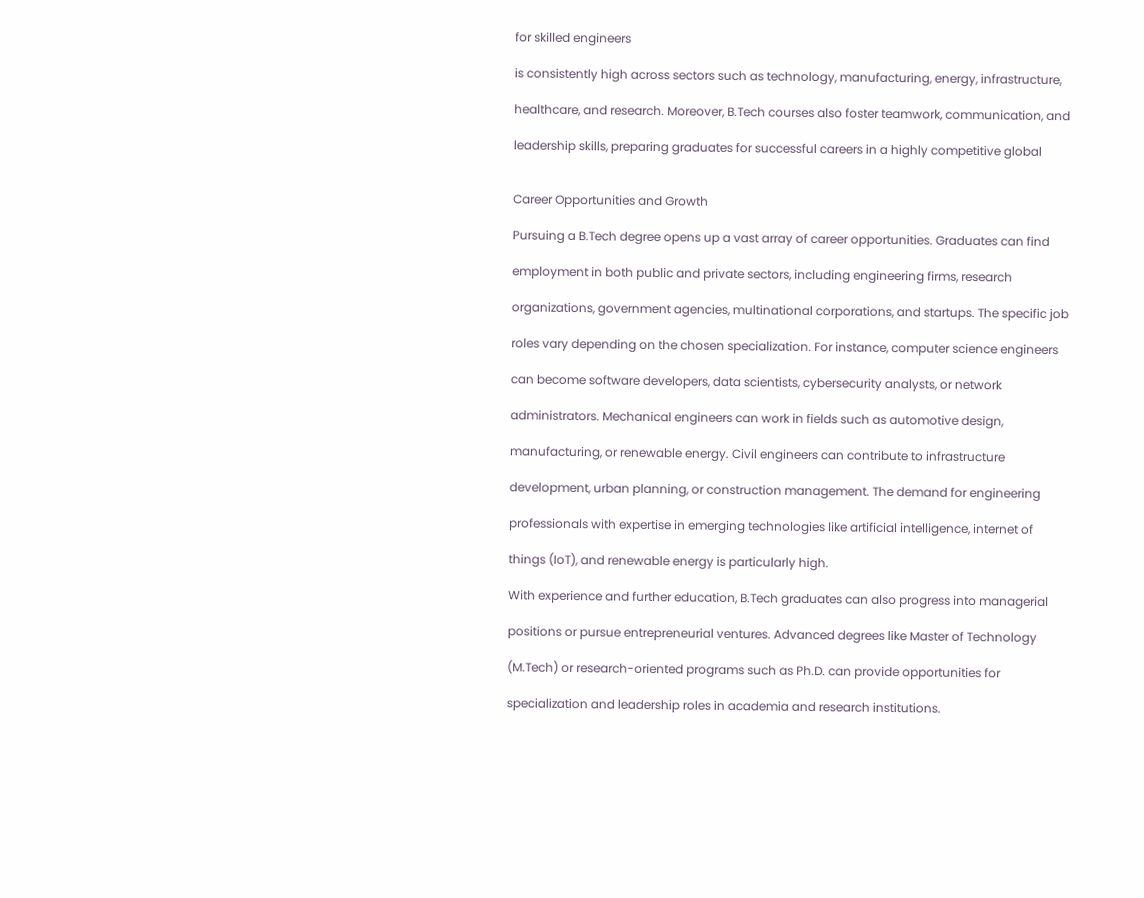for skilled engineers

is consistently high across sectors such as technology, manufacturing, energy, infrastructure,

healthcare, and research. Moreover, B.Tech courses also foster teamwork, communication, and

leadership skills, preparing graduates for successful careers in a highly competitive global


Career Opportunities and Growth

Pursuing a B.Tech degree opens up a vast array of career opportunities. Graduates can find

employment in both public and private sectors, including engineering firms, research

organizations, government agencies, multinational corporations, and startups. The specific job

roles vary depending on the chosen specialization. For instance, computer science engineers

can become software developers, data scientists, cybersecurity analysts, or network

administrators. Mechanical engineers can work in fields such as automotive design,

manufacturing, or renewable energy. Civil engineers can contribute to infrastructure

development, urban planning, or construction management. The demand for engineering

professionals with expertise in emerging technologies like artificial intelligence, internet of

things (IoT), and renewable energy is particularly high.

With experience and further education, B.Tech graduates can also progress into managerial

positions or pursue entrepreneurial ventures. Advanced degrees like Master of Technology

(M.Tech) or research-oriented programs such as Ph.D. can provide opportunities for

specialization and leadership roles in academia and research institutions.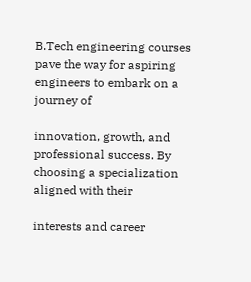B.Tech engineering courses pave the way for aspiring engineers to embark on a journey of

innovation, growth, and professional success. By choosing a specialization aligned with their

interests and career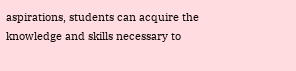aspirations, students can acquire the knowledge and skills necessary to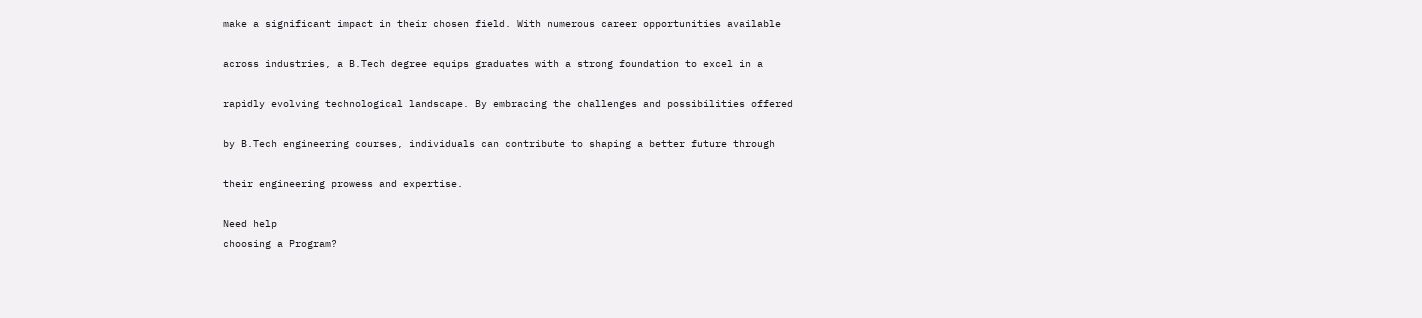make a significant impact in their chosen field. With numerous career opportunities available

across industries, a B.Tech degree equips graduates with a strong foundation to excel in a

rapidly evolving technological landscape. By embracing the challenges and possibilities offered

by B.Tech engineering courses, individuals can contribute to shaping a better future through

their engineering prowess and expertise.

Need help
choosing a Program?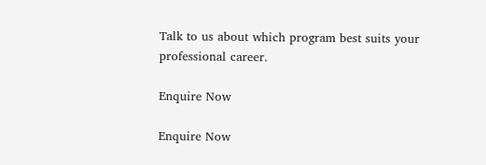Talk to us about which program best suits your professional career.

Enquire Now

Enquire Now